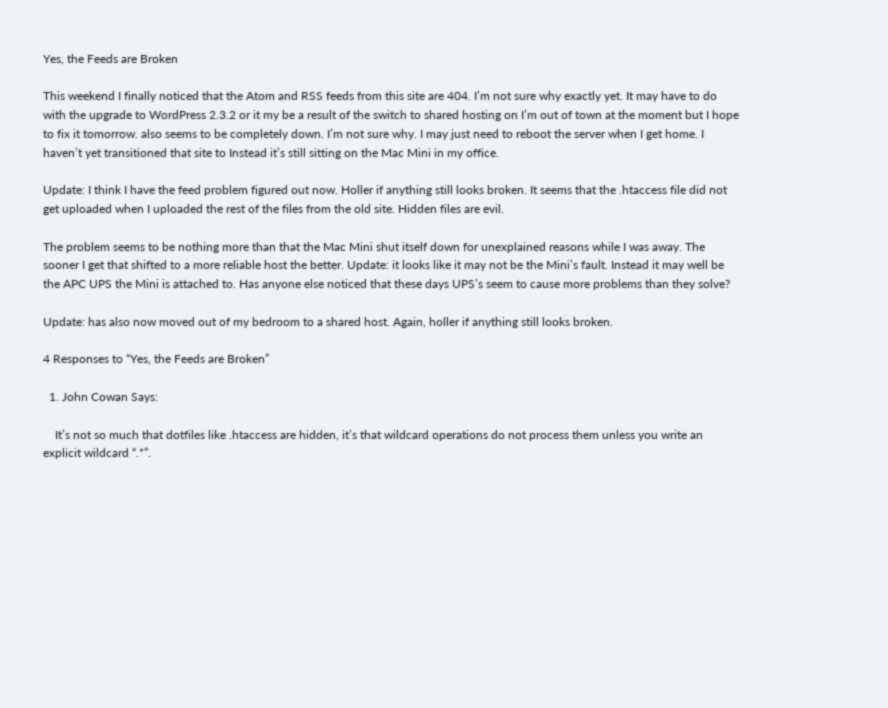Yes, the Feeds are Broken

This weekend I finally noticed that the Atom and RSS feeds from this site are 404. I’m not sure why exactly yet. It may have to do with the upgrade to WordPress 2.3.2 or it my be a result of the switch to shared hosting on I’m out of town at the moment but I hope to fix it tomorrow. also seems to be completely down. I’m not sure why. I may just need to reboot the server when I get home. I haven’t yet transitioned that site to Instead it’s still sitting on the Mac Mini in my office.

Update: I think I have the feed problem figured out now. Holler if anything still looks broken. It seems that the .htaccess file did not get uploaded when I uploaded the rest of the files from the old site. Hidden files are evil.

The problem seems to be nothing more than that the Mac Mini shut itself down for unexplained reasons while I was away. The sooner I get that shifted to a more reliable host the better. Update: it looks like it may not be the Mini’s fault. Instead it may well be the APC UPS the Mini is attached to. Has anyone else noticed that these days UPS’s seem to cause more problems than they solve?

Update: has also now moved out of my bedroom to a shared host. Again, holler if anything still looks broken.

4 Responses to “Yes, the Feeds are Broken”

  1. John Cowan Says:

    It’s not so much that dotfiles like .htaccess are hidden, it’s that wildcard operations do not process them unless you write an explicit wildcard “.*”.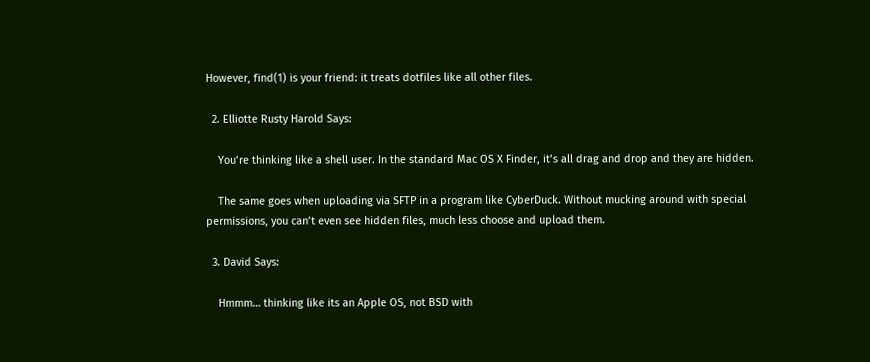However, find(1) is your friend: it treats dotfiles like all other files.

  2. Elliotte Rusty Harold Says:

    You’re thinking like a shell user. In the standard Mac OS X Finder, it’s all drag and drop and they are hidden.

    The same goes when uploading via SFTP in a program like CyberDuck. Without mucking around with special permissions, you can’t even see hidden files, much less choose and upload them.

  3. David Says:

    Hmmm… thinking like its an Apple OS, not BSD with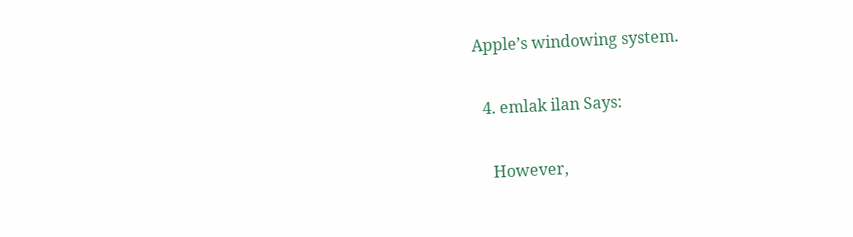Apple’s windowing system.

  4. emlak ilan Says:

    However,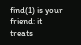find(1) is your friend: it treats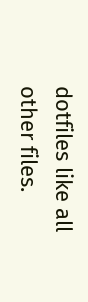dotfiles like all other files.